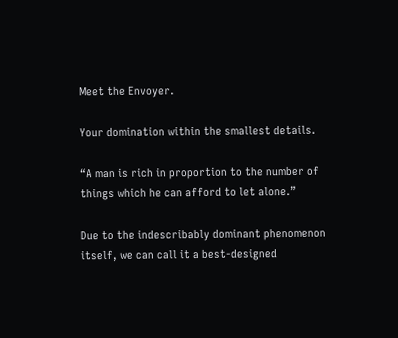Meet the Envoyer.

Your domination within the smallest details.

“A man is rich in proportion to the number of things which he can afford to let alone.”

Due to the indescribably dominant phenomenon itself, we can call it a best-designed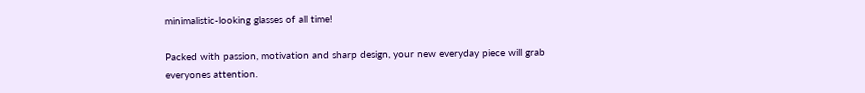minimalistic-looking glasses of all time!

Packed with passion, motivation and sharp design, your new everyday piece will grab everyones attention.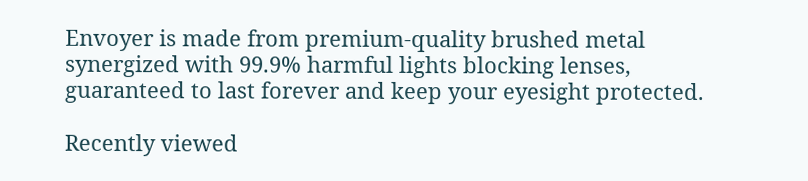Envoyer is made from premium-quality brushed metal synergized with 99.9% harmful lights blocking lenses, guaranteed to last forever and keep your eyesight protected.

Recently viewed